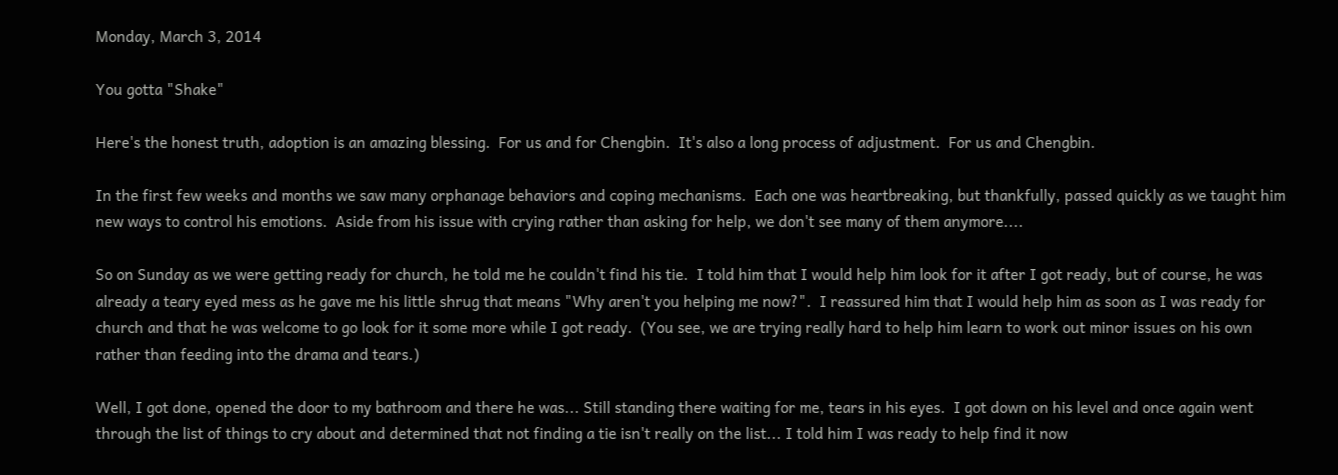Monday, March 3, 2014

You gotta "Shake"

Here's the honest truth, adoption is an amazing blessing.  For us and for Chengbin.  It's also a long process of adjustment.  For us and Chengbin.

In the first few weeks and months we saw many orphanage behaviors and coping mechanisms.  Each one was heartbreaking, but thankfully, passed quickly as we taught him new ways to control his emotions.  Aside from his issue with crying rather than asking for help, we don't see many of them anymore....

So on Sunday as we were getting ready for church, he told me he couldn't find his tie.  I told him that I would help him look for it after I got ready, but of course, he was already a teary eyed mess as he gave me his little shrug that means "Why aren't you helping me now?".  I reassured him that I would help him as soon as I was ready for church and that he was welcome to go look for it some more while I got ready.  (You see, we are trying really hard to help him learn to work out minor issues on his own rather than feeding into the drama and tears.)

Well, I got done, opened the door to my bathroom and there he was... Still standing there waiting for me, tears in his eyes.  I got down on his level and once again went through the list of things to cry about and determined that not finding a tie isn't really on the list... I told him I was ready to help find it now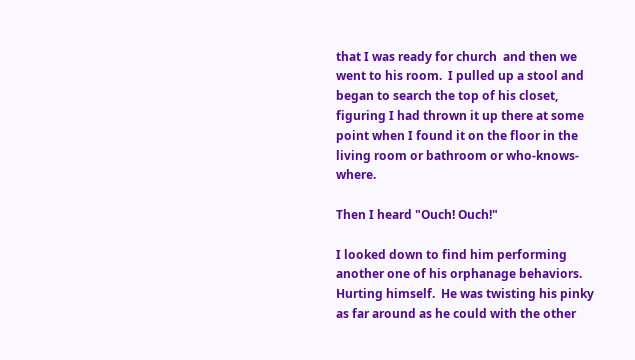that I was ready for church  and then we went to his room.  I pulled up a stool and began to search the top of his closet, figuring I had thrown it up there at some point when I found it on the floor in the living room or bathroom or who-knows-where.

Then I heard "Ouch! Ouch!"

I looked down to find him performing another one of his orphanage behaviors.  Hurting himself.  He was twisting his pinky as far around as he could with the other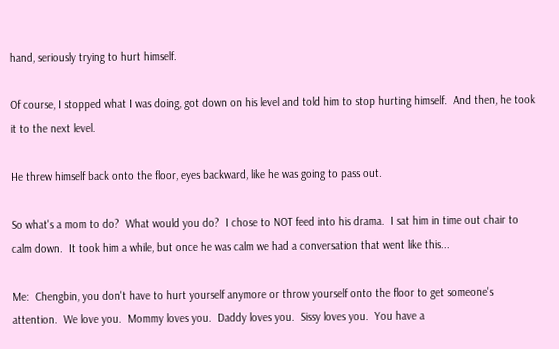hand, seriously trying to hurt himself.

Of course, I stopped what I was doing, got down on his level and told him to stop hurting himself.  And then, he took it to the next level.

He threw himself back onto the floor, eyes backward, like he was going to pass out.

So what's a mom to do?  What would you do?  I chose to NOT feed into his drama.  I sat him in time out chair to calm down.  It took him a while, but once he was calm we had a conversation that went like this...

Me:  Chengbin, you don't have to hurt yourself anymore or throw yourself onto the floor to get someone's attention.  We love you.  Mommy loves you.  Daddy loves you.  Sissy loves you.  You have a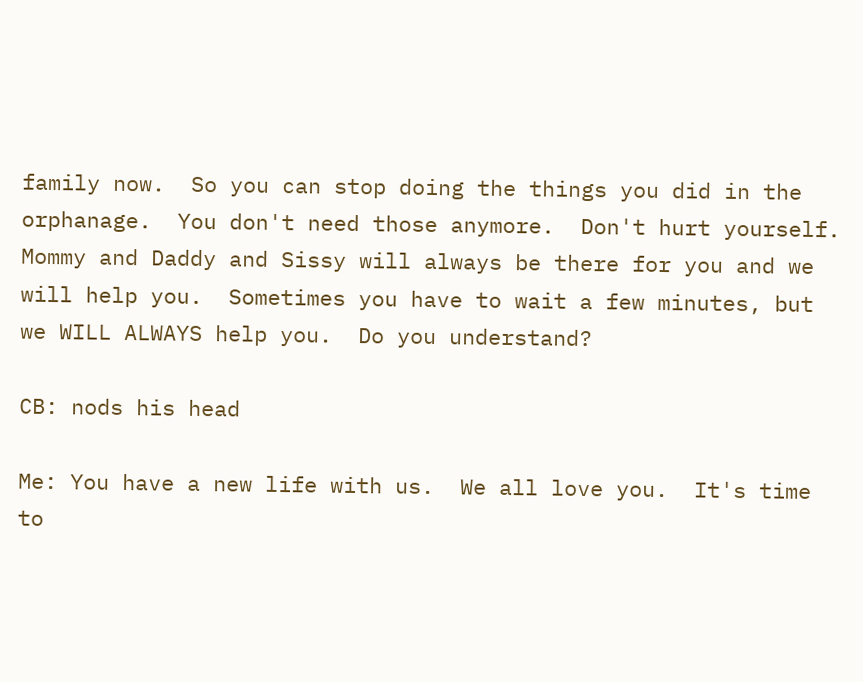family now.  So you can stop doing the things you did in the orphanage.  You don't need those anymore.  Don't hurt yourself.  Mommy and Daddy and Sissy will always be there for you and we will help you.  Sometimes you have to wait a few minutes, but we WILL ALWAYS help you.  Do you understand?

CB: nods his head

Me: You have a new life with us.  We all love you.  It's time to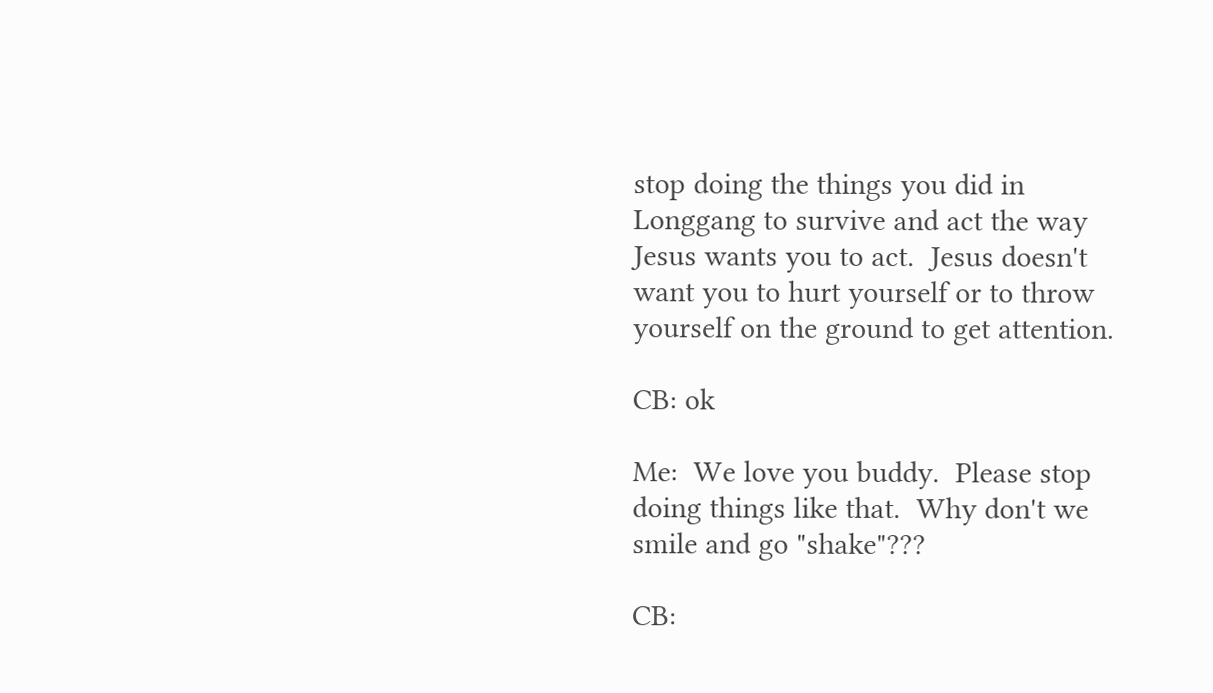stop doing the things you did in Longgang to survive and act the way Jesus wants you to act.  Jesus doesn't want you to hurt yourself or to throw yourself on the ground to get attention.

CB: ok

Me:  We love you buddy.  Please stop doing things like that.  Why don't we smile and go "shake"???

CB: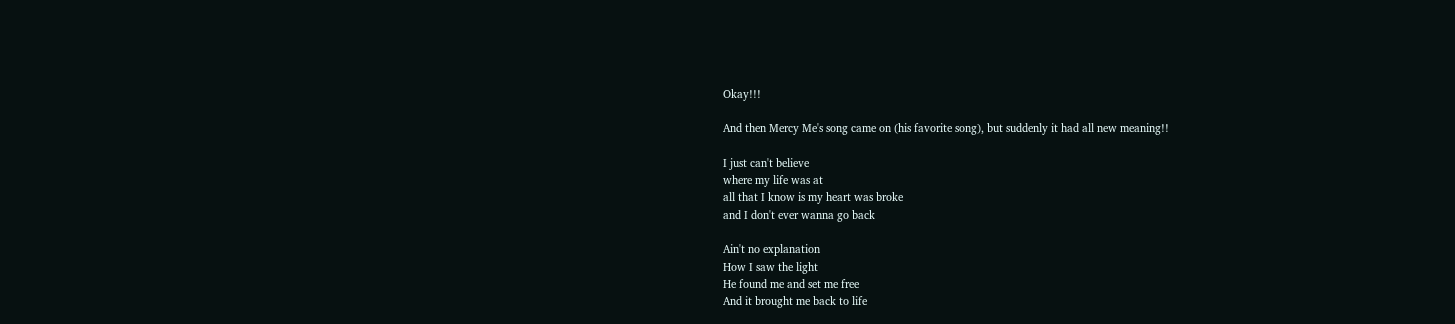Okay!!!

And then Mercy Me's song came on (his favorite song), but suddenly it had all new meaning!!

I just can't believe
where my life was at
all that I know is my heart was broke
and I don't ever wanna go back

Ain't no explanation
How I saw the light
He found me and set me free
And it brought me back to life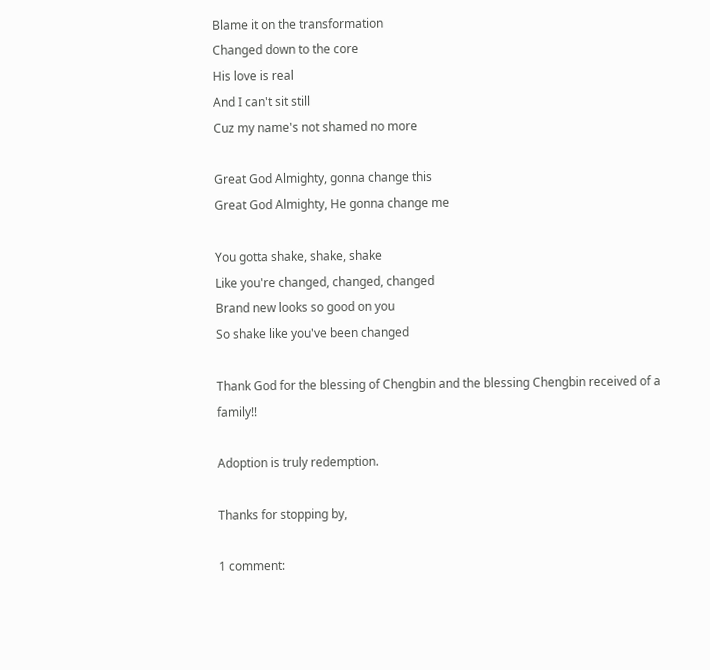Blame it on the transformation
Changed down to the core
His love is real
And I can't sit still
Cuz my name's not shamed no more

Great God Almighty, gonna change this
Great God Almighty, He gonna change me

You gotta shake, shake, shake
Like you're changed, changed, changed
Brand new looks so good on you
So shake like you've been changed

Thank God for the blessing of Chengbin and the blessing Chengbin received of a family!!

Adoption is truly redemption.

Thanks for stopping by,

1 comment: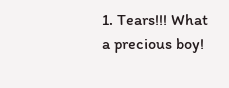1. Tears!!! What a precious boy!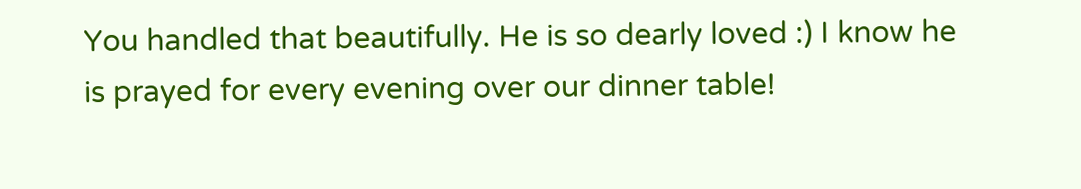You handled that beautifully. He is so dearly loved :) I know he is prayed for every evening over our dinner table!